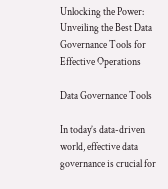Unlocking the Power: Unveiling the Best Data Governance Tools for Effective Operations

Data Governance Tools

In today’s data-driven world, effective data governance is crucial for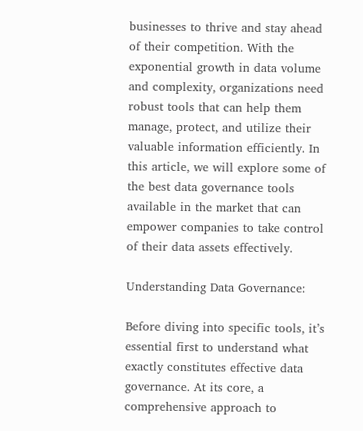businesses to thrive and stay ahead of their competition. With the exponential growth in data volume and complexity, organizations need robust tools that can help them manage, protect, and utilize their valuable information efficiently. In this article, we will explore some of the best data governance tools available in the market that can empower companies to take control of their data assets effectively.

Understanding Data Governance:

Before diving into specific tools, it’s essential first to understand what exactly constitutes effective data governance. At its core, a comprehensive approach to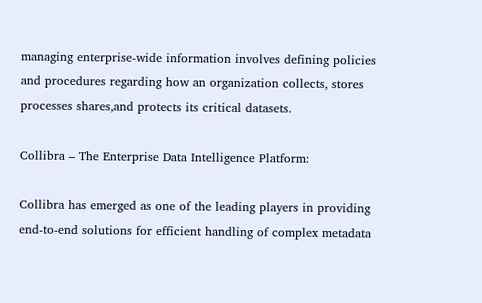managing enterprise-wide information involves defining policies and procedures regarding how an organization collects, stores processes shares,and protects its critical datasets.

Collibra – The Enterprise Data Intelligence Platform:

Collibra has emerged as one of the leading players in providing end-to-end solutions for efficient handling of complex metadata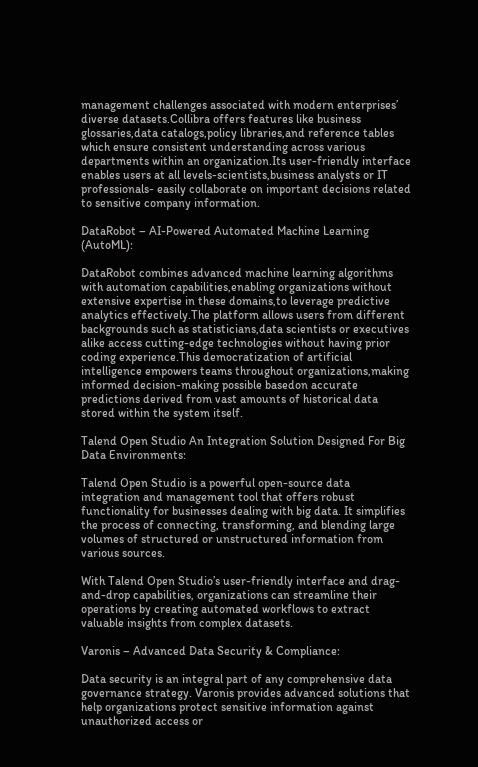management challenges associated with modern enterprises’ diverse datasets.Collibra offers features like business glossaries,data catalogs,policy libraries,and reference tables which ensure consistent understanding across various departments within an organization.Its user-friendly interface enables users at all levels-scientists,business analysts or IT professionals- easily collaborate on important decisions related to sensitive company information.

DataRobot – AI-Powered Automated Machine Learning (AutoML):

DataRobot combines advanced machine learning algorithms with automation capabilities,enabling organizations without extensive expertise in these domains,to leverage predictive analytics effectively.The platform allows users from different backgrounds such as statisticians,data scientists or executives alike access cutting-edge technologies without having prior coding experience.This democratization of artificial intelligence empowers teams throughout organizations,making informed decision-making possible basedon accurate predictions derived from vast amounts of historical data stored within the system itself.

Talend Open Studio An Integration Solution Designed For Big Data Environments:

Talend Open Studio is a powerful open-source data integration and management tool that offers robust functionality for businesses dealing with big data. It simplifies the process of connecting, transforming, and blending large volumes of structured or unstructured information from various sources.

With Talend Open Studio’s user-friendly interface and drag-and-drop capabilities, organizations can streamline their operations by creating automated workflows to extract valuable insights from complex datasets.

Varonis – Advanced Data Security & Compliance:

Data security is an integral part of any comprehensive data governance strategy. Varonis provides advanced solutions that help organizations protect sensitive information against unauthorized access or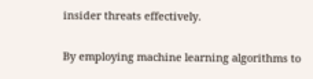insider threats effectively.

By employing machine learning algorithms to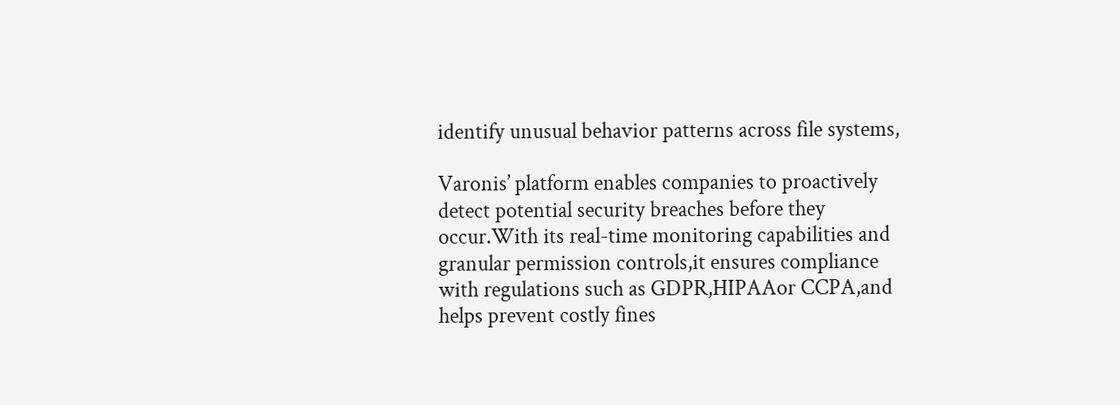identify unusual behavior patterns across file systems,

Varonis’ platform enables companies to proactively detect potential security breaches before they occur.With its real-time monitoring capabilities and granular permission controls,it ensures compliance with regulations such as GDPR,HIPAAor CCPA,and helps prevent costly fines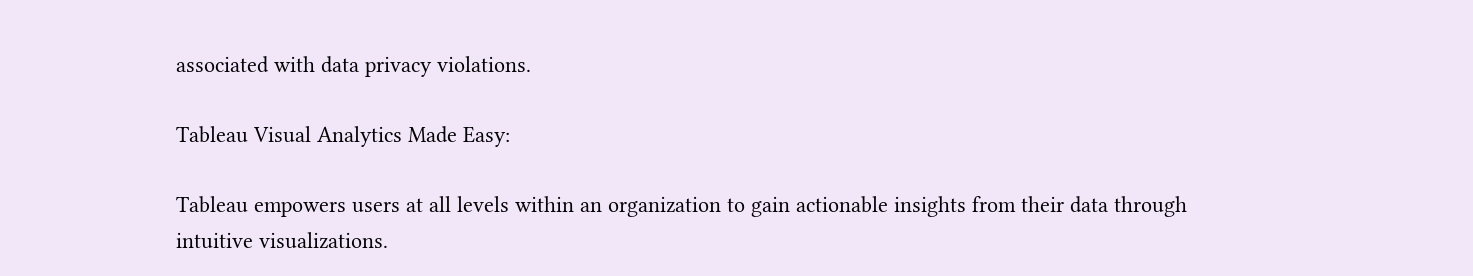associated with data privacy violations.

Tableau Visual Analytics Made Easy:

Tableau empowers users at all levels within an organization to gain actionable insights from their data through intuitive visualizations.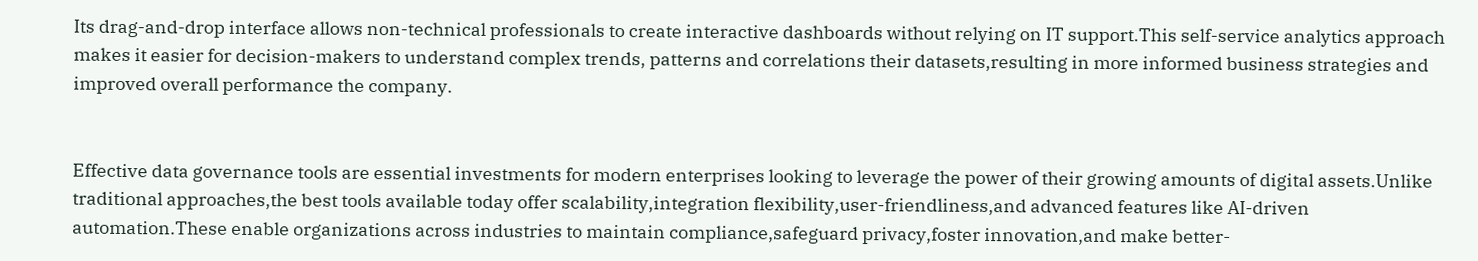Its drag-and-drop interface allows non-technical professionals to create interactive dashboards without relying on IT support.This self-service analytics approach makes it easier for decision-makers to understand complex trends, patterns and correlations their datasets,resulting in more informed business strategies and improved overall performance the company.


Effective data governance tools are essential investments for modern enterprises looking to leverage the power of their growing amounts of digital assets.Unlike traditional approaches,the best tools available today offer scalability,integration flexibility,user-friendliness,and advanced features like AI-driven automation.These enable organizations across industries to maintain compliance,safeguard privacy,foster innovation,and make better-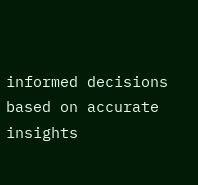informed decisions based on accurate insights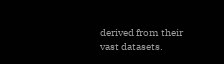derived from their vast datasets.